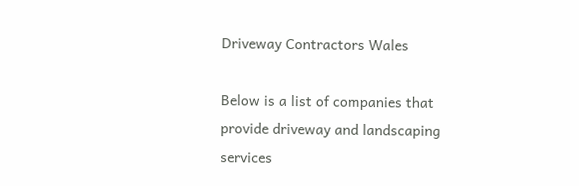Driveway Contractors Wales

Below is a list of companies that provide driveway and landscaping services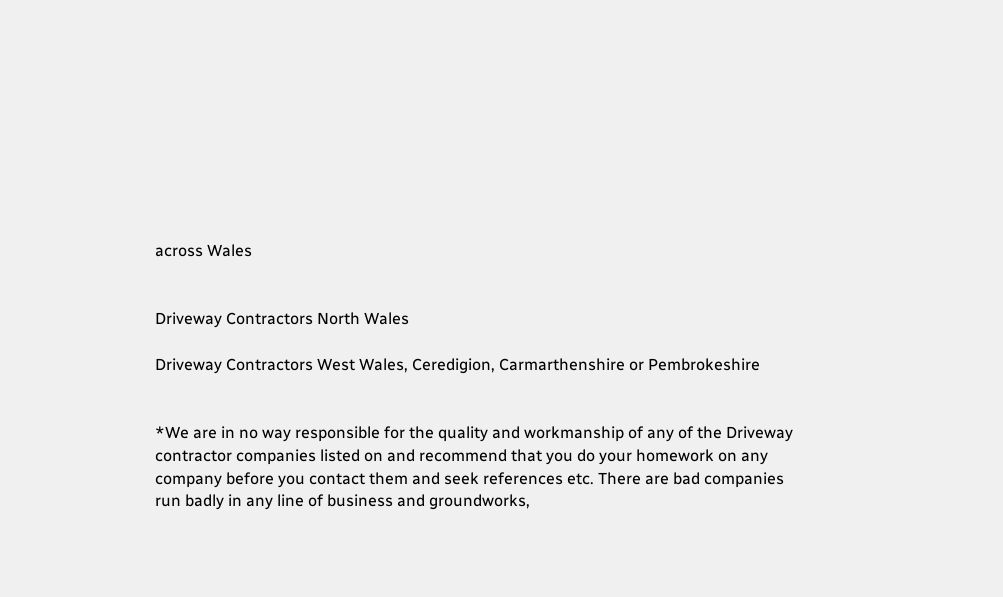across Wales


Driveway Contractors North Wales

Driveway Contractors West Wales, Ceredigion, Carmarthenshire or Pembrokeshire


*We are in no way responsible for the quality and workmanship of any of the Driveway contractor companies listed on and recommend that you do your homework on any company before you contact them and seek references etc. There are bad companies run badly in any line of business and groundworks,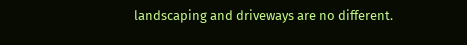landscaping and driveways are no different.